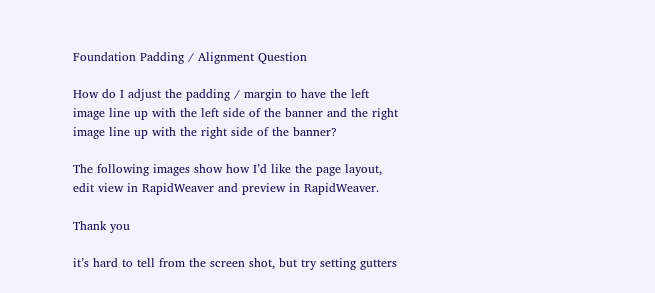Foundation Padding / Alignment Question

How do I adjust the padding / margin to have the left image line up with the left side of the banner and the right image line up with the right side of the banner?

The following images show how I’d like the page layout, edit view in RapidWeaver and preview in RapidWeaver.

Thank you

it’s hard to tell from the screen shot, but try setting gutters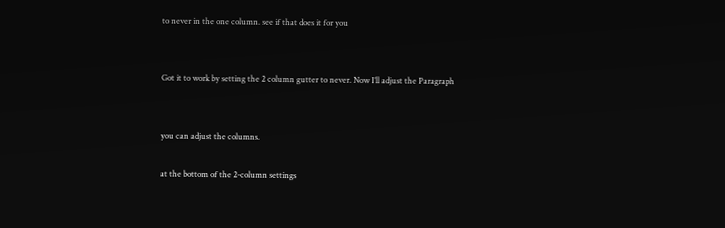to never in the one column. see if that does it for you


Got it to work by setting the 2 column gutter to never. Now I’ll adjust the Paragraph


you can adjust the columns.

at the bottom of the 2-column settings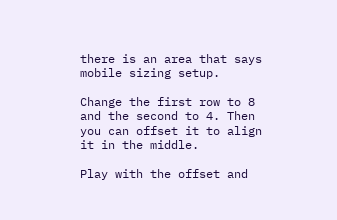there is an area that says mobile sizing setup.

Change the first row to 8 and the second to 4. Then you can offset it to align it in the middle.

Play with the offset and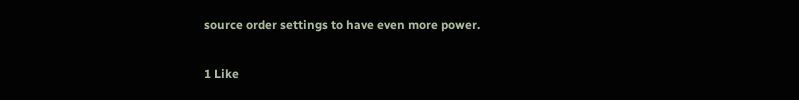source order settings to have even more power.

1 Like